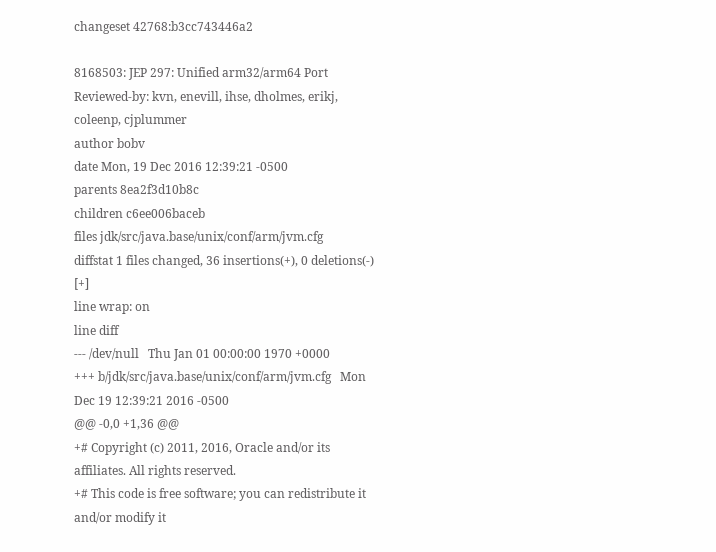changeset 42768:b3cc743446a2

8168503: JEP 297: Unified arm32/arm64 Port Reviewed-by: kvn, enevill, ihse, dholmes, erikj, coleenp, cjplummer
author bobv
date Mon, 19 Dec 2016 12:39:21 -0500
parents 8ea2f3d10b8c
children c6ee006baceb
files jdk/src/java.base/unix/conf/arm/jvm.cfg
diffstat 1 files changed, 36 insertions(+), 0 deletions(-) [+]
line wrap: on
line diff
--- /dev/null   Thu Jan 01 00:00:00 1970 +0000
+++ b/jdk/src/java.base/unix/conf/arm/jvm.cfg   Mon Dec 19 12:39:21 2016 -0500
@@ -0,0 +1,36 @@
+# Copyright (c) 2011, 2016, Oracle and/or its affiliates. All rights reserved.
+# This code is free software; you can redistribute it and/or modify it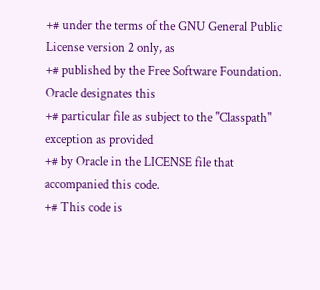+# under the terms of the GNU General Public License version 2 only, as
+# published by the Free Software Foundation.  Oracle designates this
+# particular file as subject to the "Classpath" exception as provided
+# by Oracle in the LICENSE file that accompanied this code.
+# This code is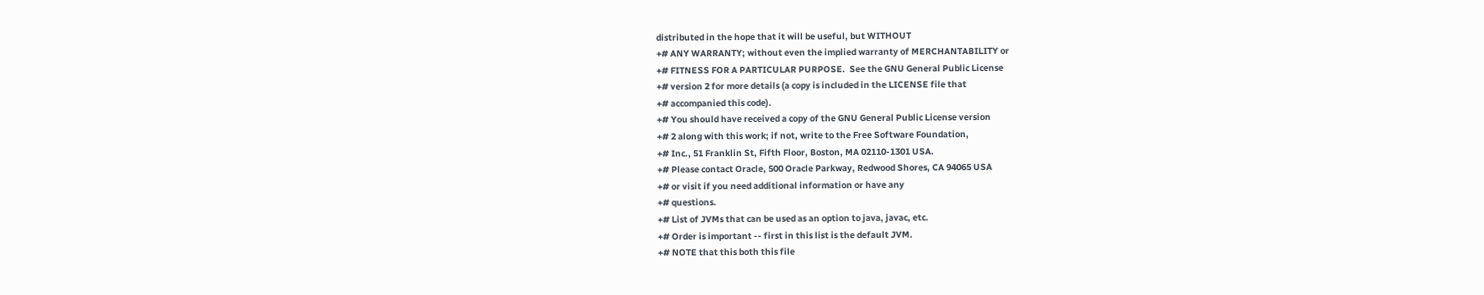distributed in the hope that it will be useful, but WITHOUT
+# ANY WARRANTY; without even the implied warranty of MERCHANTABILITY or
+# FITNESS FOR A PARTICULAR PURPOSE.  See the GNU General Public License
+# version 2 for more details (a copy is included in the LICENSE file that
+# accompanied this code).
+# You should have received a copy of the GNU General Public License version
+# 2 along with this work; if not, write to the Free Software Foundation,
+# Inc., 51 Franklin St, Fifth Floor, Boston, MA 02110-1301 USA.
+# Please contact Oracle, 500 Oracle Parkway, Redwood Shores, CA 94065 USA
+# or visit if you need additional information or have any
+# questions.
+# List of JVMs that can be used as an option to java, javac, etc.
+# Order is important -- first in this list is the default JVM.
+# NOTE that this both this file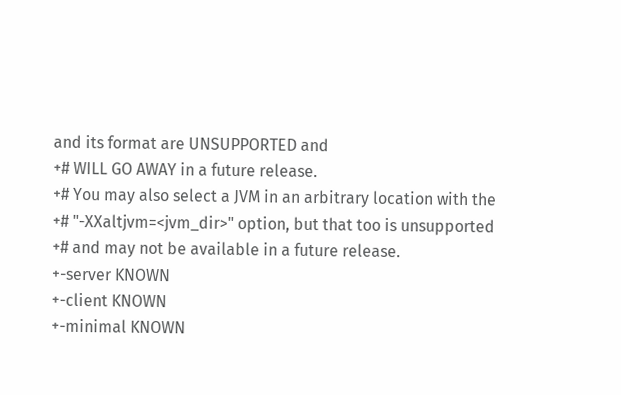and its format are UNSUPPORTED and
+# WILL GO AWAY in a future release.
+# You may also select a JVM in an arbitrary location with the
+# "-XXaltjvm=<jvm_dir>" option, but that too is unsupported
+# and may not be available in a future release.
+-server KNOWN
+-client KNOWN
+-minimal KNOWN